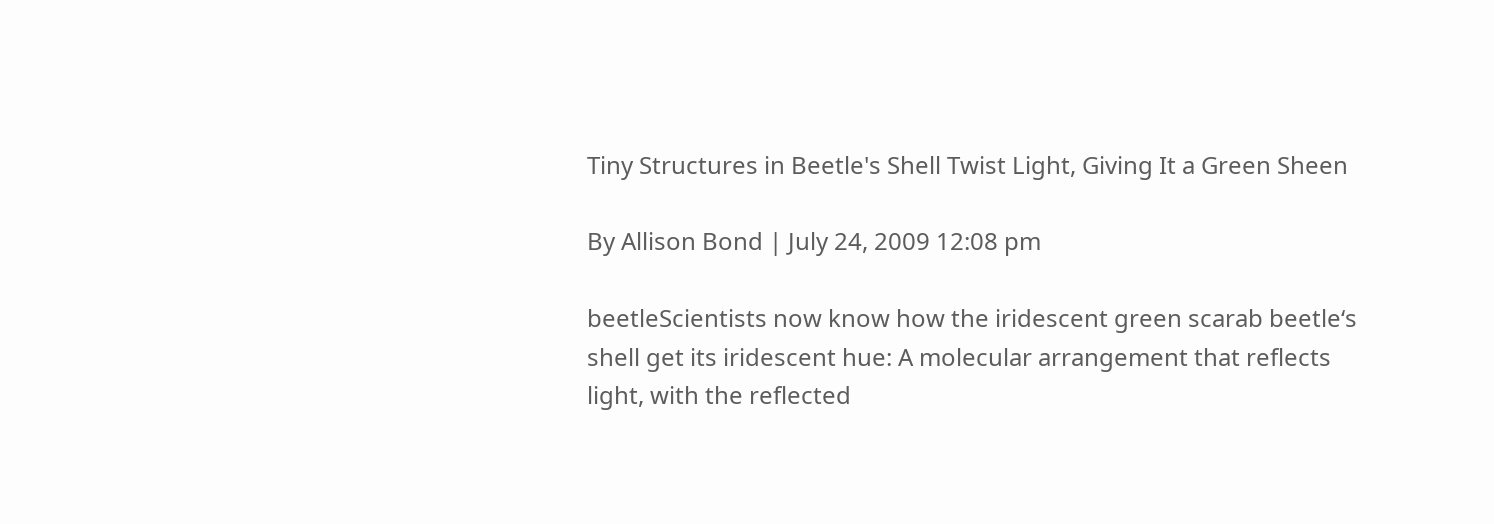Tiny Structures in Beetle's Shell Twist Light, Giving It a Green Sheen

By Allison Bond | July 24, 2009 12:08 pm

beetleScientists now know how the iridescent green scarab beetle‘s shell get its iridescent hue: A molecular arrangement that reflects light, with the reflected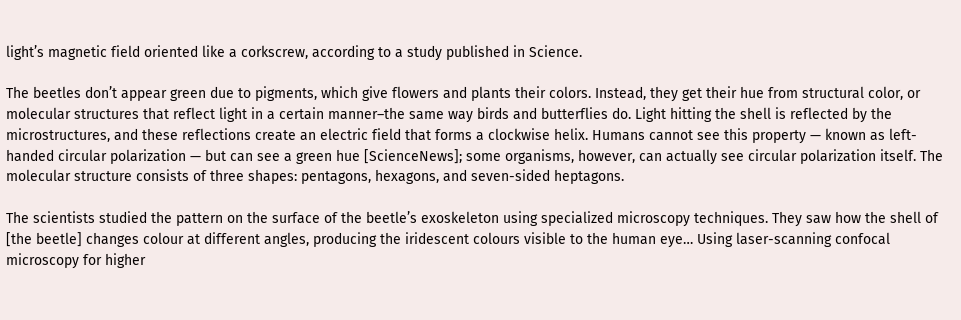light’s magnetic field oriented like a corkscrew, according to a study published in Science.

The beetles don’t appear green due to pigments, which give flowers and plants their colors. Instead, they get their hue from structural color, or molecular structures that reflect light in a certain manner–the same way birds and butterflies do. Light hitting the shell is reflected by the microstructures, and these reflections create an electric field that forms a clockwise helix. Humans cannot see this property — known as left-handed circular polarization — but can see a green hue [ScienceNews]; some organisms, however, can actually see circular polarization itself. The molecular structure consists of three shapes: pentagons, hexagons, and seven-sided heptagons.

The scientists studied the pattern on the surface of the beetle’s exoskeleton using specialized microscopy techniques. They saw how the shell of [the beetle] changes colour at different angles, producing the iridescent colours visible to the human eye… Using laser-scanning confocal microscopy for higher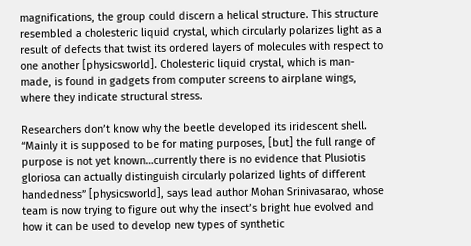magnifications, the group could discern a helical structure. This structure resembled a cholesteric liquid crystal, which circularly polarizes light as a result of defects that twist its ordered layers of molecules with respect to one another [physicsworld]. Cholesteric liquid crystal, which is man-made, is found in gadgets from computer screens to airplane wings, where they indicate structural stress.

Researchers don’t know why the beetle developed its iridescent shell. “Mainly it is supposed to be for mating purposes, [but] the full range of purpose is not yet known…currently there is no evidence that Plusiotis gloriosa can actually distinguish circularly polarized lights of different handedness” [physicsworld], says lead author Mohan Srinivasarao, whose team is now trying to figure out why the insect’s bright hue evolved and how it can be used to develop new types of synthetic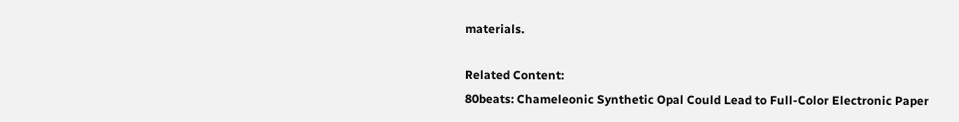materials.

Related Content:
80beats: Chameleonic Synthetic Opal Could Lead to Full-Color Electronic Paper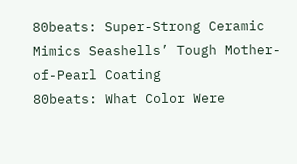80beats: Super-Strong Ceramic Mimics Seashells’ Tough Mother-of-Pearl Coating
80beats: What Color Were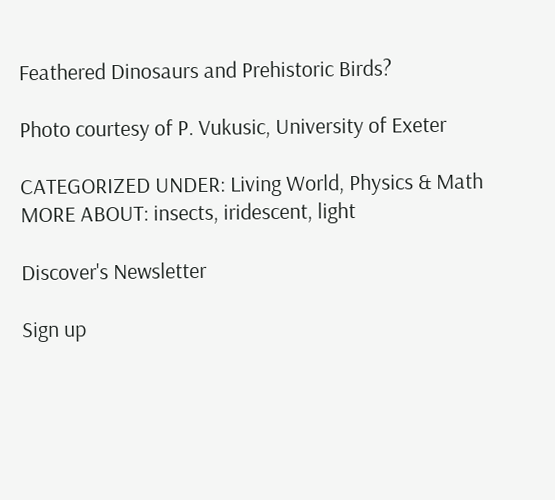Feathered Dinosaurs and Prehistoric Birds?

Photo courtesy of P. Vukusic, University of Exeter

CATEGORIZED UNDER: Living World, Physics & Math
MORE ABOUT: insects, iridescent, light

Discover's Newsletter

Sign up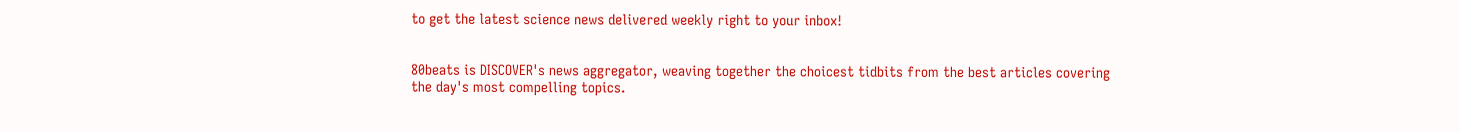to get the latest science news delivered weekly right to your inbox!


80beats is DISCOVER's news aggregator, weaving together the choicest tidbits from the best articles covering the day's most compelling topics.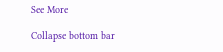See More

Collapse bottom bar